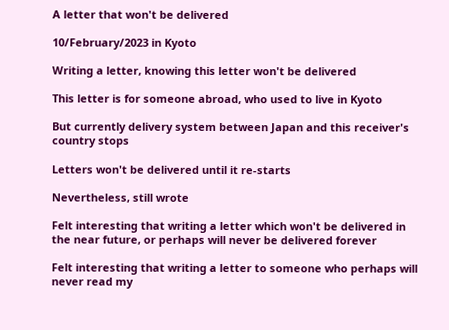A letter that won't be delivered

10/February/2023 in Kyoto

Writing a letter, knowing this letter won't be delivered

This letter is for someone abroad, who used to live in Kyoto

But currently delivery system between Japan and this receiver's country stops

Letters won't be delivered until it re-starts

Nevertheless, still wrote

Felt interesting that writing a letter which won't be delivered in the near future, or perhaps will never be delivered forever

Felt interesting that writing a letter to someone who perhaps will never read my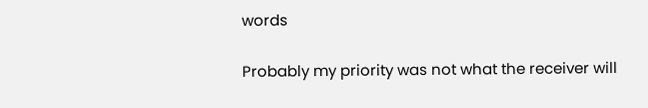words

Probably my priority was not what the receiver will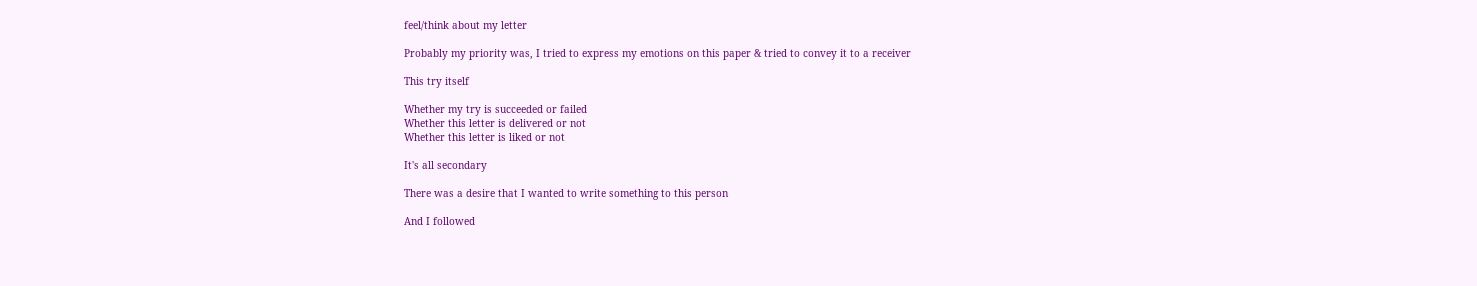feel/think about my letter

Probably my priority was, I tried to express my emotions on this paper & tried to convey it to a receiver

This try itself

Whether my try is succeeded or failed
Whether this letter is delivered or not
Whether this letter is liked or not

It's all secondary

There was a desire that I wanted to write something to this person

And I followed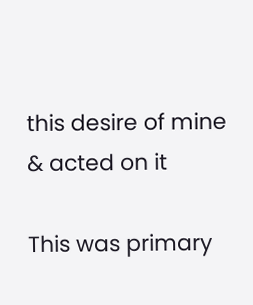this desire of mine & acted on it

This was primary